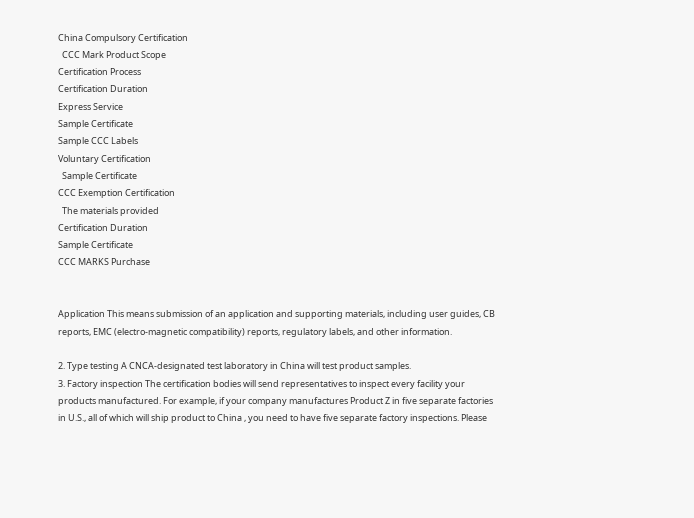China Compulsory Certification
  CCC Mark Product Scope
Certification Process
Certification Duration
Express Service
Sample Certificate
Sample CCC Labels
Voluntary Certification
  Sample Certificate
CCC Exemption Certification
  The materials provided
Certification Duration
Sample Certificate
CCC MARKS Purchase


Application This means submission of an application and supporting materials, including user guides, CB reports, EMC (electro-magnetic compatibility) reports, regulatory labels, and other information.

2. Type testing A CNCA-designated test laboratory in China will test product samples.
3. Factory inspection The certification bodies will send representatives to inspect every facility your products manufactured. For example, if your company manufactures Product Z in five separate factories in U.S., all of which will ship product to China , you need to have five separate factory inspections. Please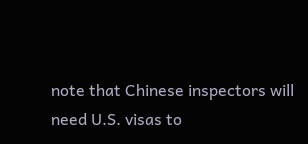note that Chinese inspectors will need U.S. visas to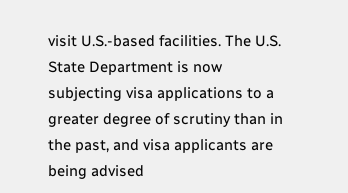visit U.S.-based facilities. The U.S. State Department is now subjecting visa applications to a greater degree of scrutiny than in the past, and visa applicants are being advised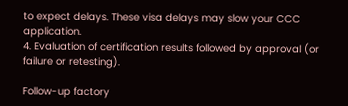to expect delays. These visa delays may slow your CCC application.
4. Evaluation of certification results followed by approval (or failure or retesting).

Follow-up factory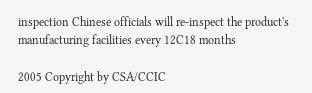inspection Chinese officials will re-inspect the product's manufacturing facilities every 12C18 months

2005 Copyright by CSA/CCIC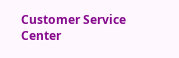Customer Service Center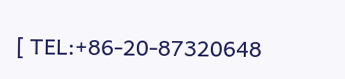[ TEL:+86-20-87320648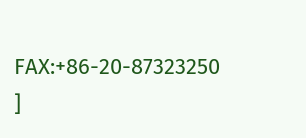FAX:+86-20-87323250 ]